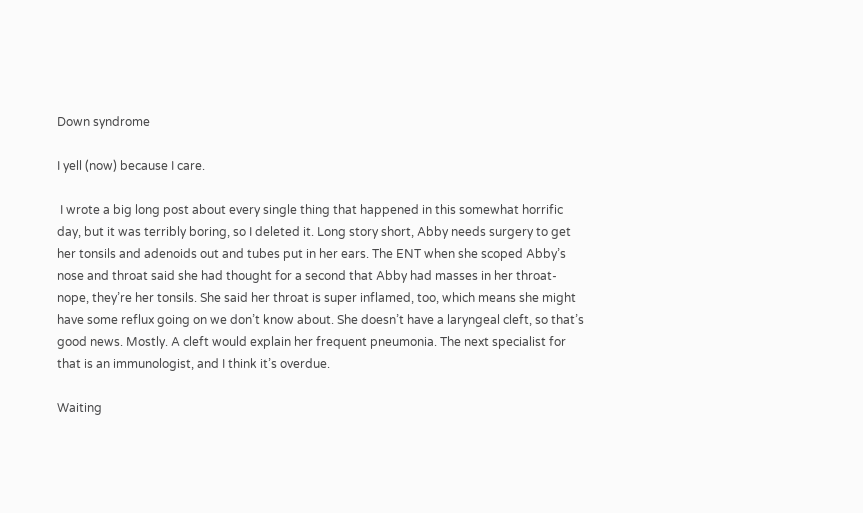Down syndrome

I yell (now) because I care.

 I wrote a big long post about every single thing that happened in this somewhat horrific day, but it was terribly boring, so I deleted it. Long story short, Abby needs surgery to get her tonsils and adenoids out and tubes put in her ears. The ENT when she scoped Abby’s nose and throat said she had thought for a second that Abby had masses in her throat- nope, they’re her tonsils. She said her throat is super inflamed, too, which means she might have some reflux going on we don’t know about. She doesn’t have a laryngeal cleft, so that’s good news. Mostly. A cleft would explain her frequent pneumonia. The next specialist for that is an immunologist, and I think it’s overdue.

Waiting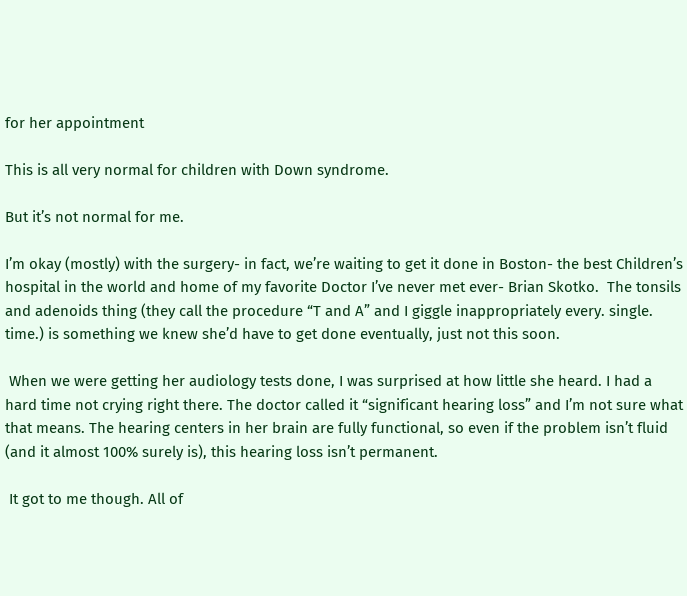for her appointment

This is all very normal for children with Down syndrome.

But it’s not normal for me.

I’m okay (mostly) with the surgery- in fact, we’re waiting to get it done in Boston- the best Children’s hospital in the world and home of my favorite Doctor I’ve never met ever- Brian Skotko.  The tonsils and adenoids thing (they call the procedure “T and A” and I giggle inappropriately every. single. time.) is something we knew she’d have to get done eventually, just not this soon.

 When we were getting her audiology tests done, I was surprised at how little she heard. I had a hard time not crying right there. The doctor called it “significant hearing loss” and I’m not sure what that means. The hearing centers in her brain are fully functional, so even if the problem isn’t fluid (and it almost 100% surely is), this hearing loss isn’t permanent.

 It got to me though. All of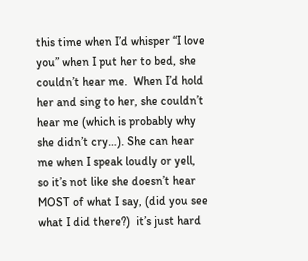this time when I’d whisper “I love you” when I put her to bed, she couldn’t hear me.  When I’d hold her and sing to her, she couldn’t hear me (which is probably why she didn’t cry…). She can hear me when I speak loudly or yell, so it’s not like she doesn’t hear MOST of what I say, (did you see what I did there?)  it’s just hard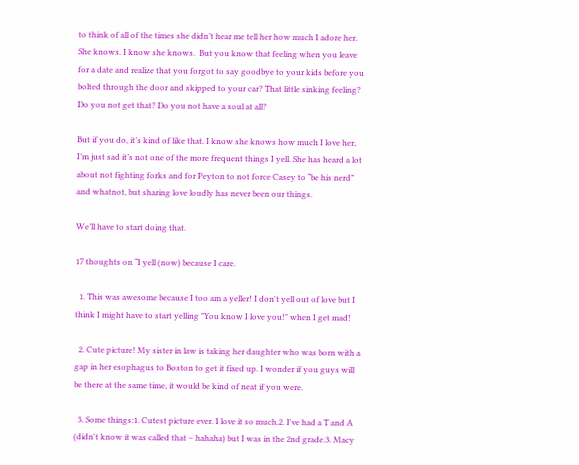to think of all of the times she didn’t hear me tell her how much I adore her. She knows. I know she knows.  But you know that feeling when you leave for a date and realize that you forgot to say goodbye to your kids before you bolted through the door and skipped to your car? That little sinking feeling? Do you not get that? Do you not have a soul at all?

But if you do, it’s kind of like that. I know she knows how much I love her, I’m just sad it’s not one of the more frequent things I yell. She has heard a lot about not fighting forks and for Peyton to not force Casey to “be his nerd” and whatnot, but sharing love loudly has never been our things.

We’ll have to start doing that.

17 thoughts on “I yell (now) because I care.

  1. This was awesome because I too am a yeller! I don't yell out of love but I think I might have to start yelling "You know I love you!" when I get mad!

  2. Cute picture! My sister in law is taking her daughter who was born with a gap in her esophagus to Boston to get it fixed up. I wonder if you guys will be there at the same time, it would be kind of neat if you were.

  3. Some things:1. Cutest picture ever. I love it so much.2. I've had a T and A (didn't know it was called that – hahaha) but I was in the 2nd grade.3. Macy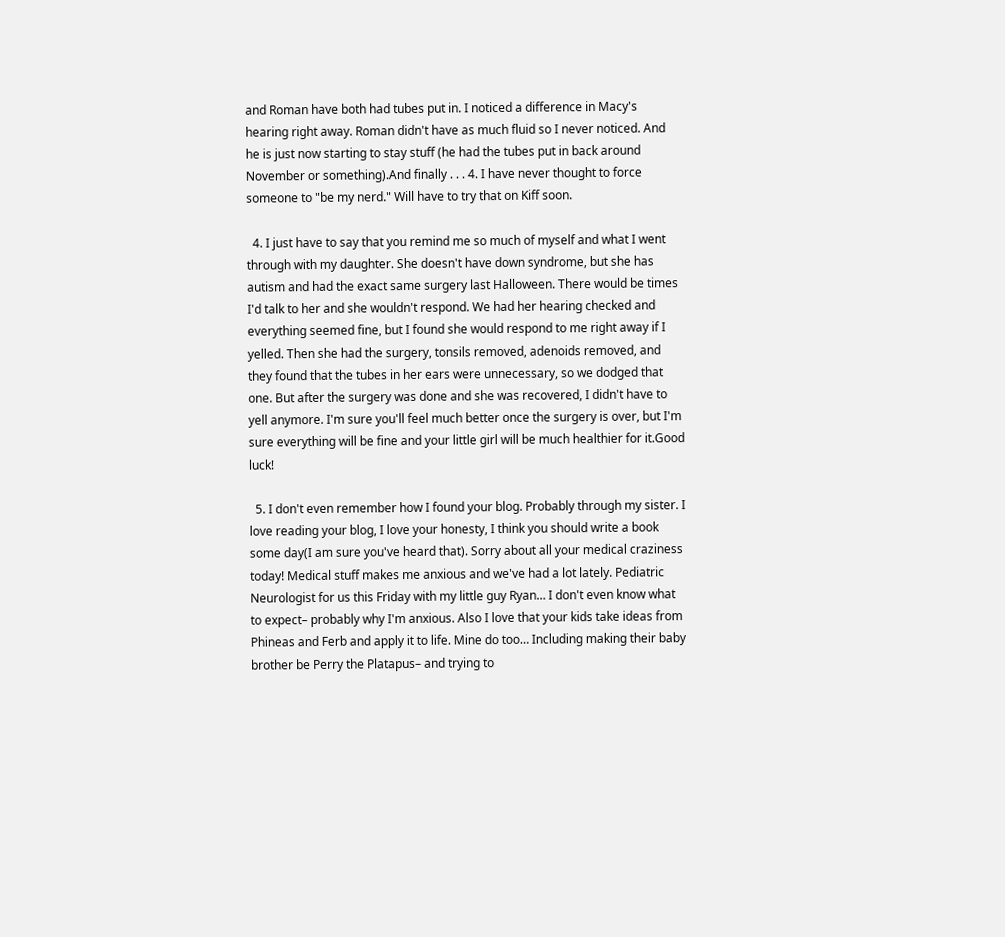and Roman have both had tubes put in. I noticed a difference in Macy's hearing right away. Roman didn't have as much fluid so I never noticed. And he is just now starting to stay stuff (he had the tubes put in back around November or something).And finally . . . 4. I have never thought to force someone to "be my nerd." Will have to try that on Kiff soon.

  4. I just have to say that you remind me so much of myself and what I went through with my daughter. She doesn't have down syndrome, but she has autism and had the exact same surgery last Halloween. There would be times I'd talk to her and she wouldn't respond. We had her hearing checked and everything seemed fine, but I found she would respond to me right away if I yelled. Then she had the surgery, tonsils removed, adenoids removed, and they found that the tubes in her ears were unnecessary, so we dodged that one. But after the surgery was done and she was recovered, I didn't have to yell anymore. I'm sure you'll feel much better once the surgery is over, but I'm sure everything will be fine and your little girl will be much healthier for it.Good luck!

  5. I don't even remember how I found your blog. Probably through my sister. I love reading your blog, I love your honesty, I think you should write a book some day(I am sure you've heard that). Sorry about all your medical craziness today! Medical stuff makes me anxious and we've had a lot lately. Pediatric Neurologist for us this Friday with my little guy Ryan… I don't even know what to expect– probably why I'm anxious. Also I love that your kids take ideas from Phineas and Ferb and apply it to life. Mine do too… Including making their baby brother be Perry the Platapus– and trying to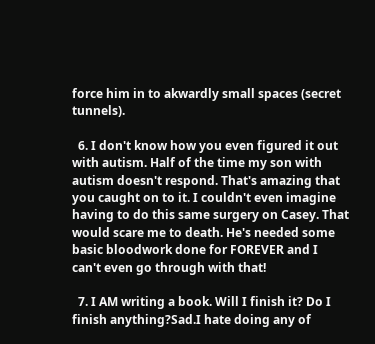force him in to akwardly small spaces (secret tunnels).

  6. I don't know how you even figured it out with autism. Half of the time my son with autism doesn't respond. That's amazing that you caught on to it. I couldn't even imagine having to do this same surgery on Casey. That would scare me to death. He's needed some basic bloodwork done for FOREVER and I can't even go through with that!

  7. I AM writing a book. Will I finish it? Do I finish anything?Sad.I hate doing any of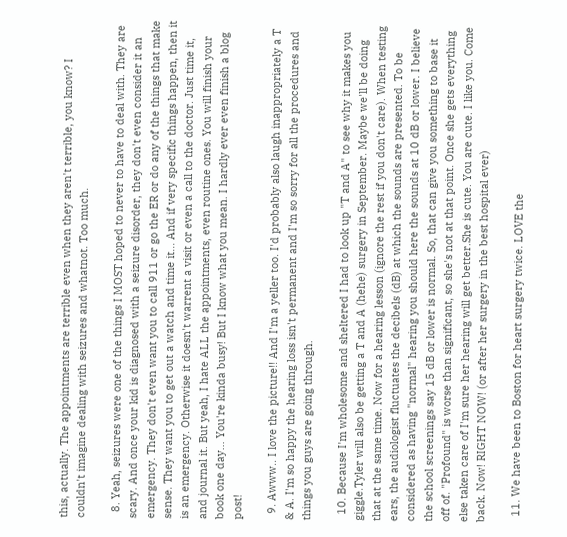this, actually. The appointments are terrible even when they aren't terrible, you know? I couldn't imagine dealing with seizures and whatnot. Too much.

  8. Yeah, seizures were one of the things I MOST hoped to never to have to deal with. They are scary. And once your kid is diagnosed with a seizure disorder, they don't even consider it an emergency. They don't even want you to call 911 or go the ER or do any of the things that make sense. They want you to get out a watch and time it… And if very specific things happen, then it is an emergency. Otherwise it doesn't warrent a visit or even a call to the doctor. Just time it, and journal it. But yeah, I hate ALL the appointments, even routine ones. You will finish your book one day… You're kinda busy! But I know what you mean. I hardly ever even finish a blog post!

  9. Awww.. I love the picture!! And I'm a yeller too. I'd probably also laugh inappropriately a T & A. I'm so happy the hearing loss isn't permanent and I'm so sorry for all the procedures and things you guys are going through.

  10. Because I'm wholesome and sheltered I had to look up "T and A" to see why it makes you giggle.Tyler will also be getting a T and A (hehe) surgery in September. Maybe we'll be doing that at the same time. Now for a hearing lesson (ignore the rest if you don't care). When testing ears, the audiologist fluctuates the decibels (dB) at which the sounds are presented. To be considered as having "normal" hearing you should here the sounds at 10 dB or lower. I believe the school screenings say 15 dB or lower is normal. So, that can give you something to base it off of. "Profound" is worse than significant, so she's not at that point. Once she gets everything else taken care of I'm sure her hearing will get better.She is cute. You are cute. I like you. Come back. Now! RIGHT NOW! (or after her surgery in the best hospital ever)

  11. We have been to Boston for heart surgery twice. LOVE the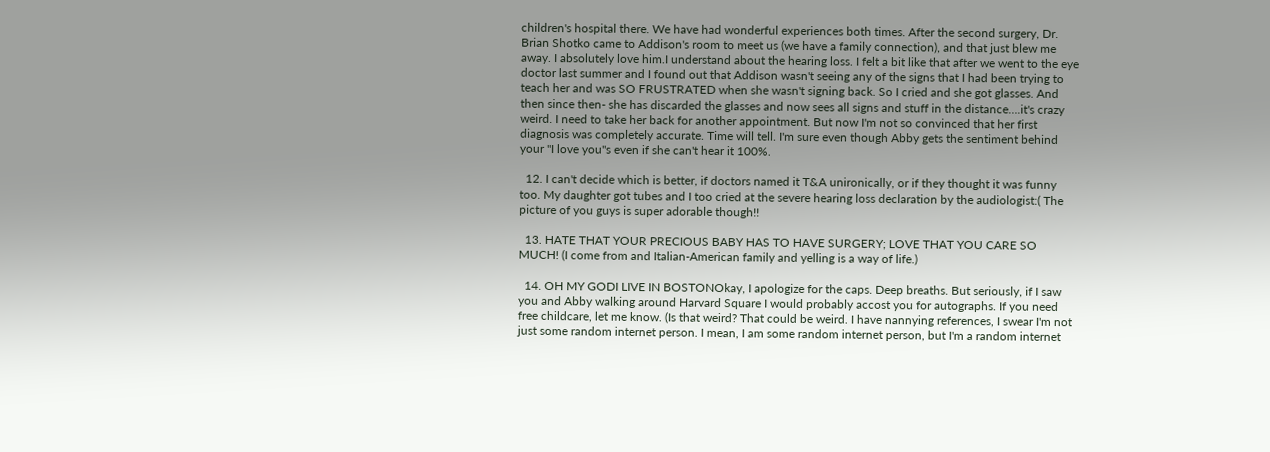children's hospital there. We have had wonderful experiences both times. After the second surgery, Dr. Brian Shotko came to Addison's room to meet us (we have a family connection), and that just blew me away. I absolutely love him.I understand about the hearing loss. I felt a bit like that after we went to the eye doctor last summer and I found out that Addison wasn't seeing any of the signs that I had been trying to teach her and was SO FRUSTRATED when she wasn't signing back. So I cried and she got glasses. And then since then- she has discarded the glasses and now sees all signs and stuff in the distance….it's crazy weird. I need to take her back for another appointment. But now I'm not so convinced that her first diagnosis was completely accurate. Time will tell. I'm sure even though Abby gets the sentiment behind your "I love you"s even if she can't hear it 100%.

  12. I can't decide which is better, if doctors named it T&A unironically, or if they thought it was funny too. My daughter got tubes and I too cried at the severe hearing loss declaration by the audiologist:( The picture of you guys is super adorable though!!

  13. HATE THAT YOUR PRECIOUS BABY HAS TO HAVE SURGERY; LOVE THAT YOU CARE SO MUCH! (I come from and Italian-American family and yelling is a way of life.)

  14. OH MY GODI LIVE IN BOSTONOkay, I apologize for the caps. Deep breaths. But seriously, if I saw you and Abby walking around Harvard Square I would probably accost you for autographs. If you need free childcare, let me know. (Is that weird? That could be weird. I have nannying references, I swear I'm not just some random internet person. I mean, I am some random internet person, but I'm a random internet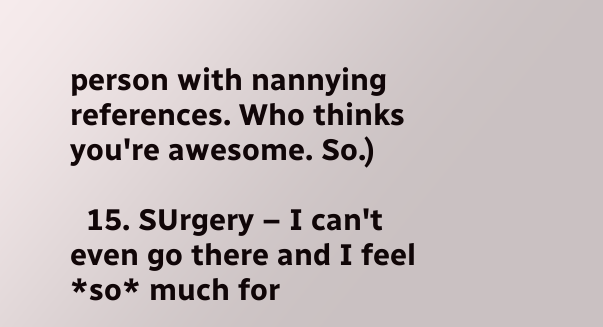person with nannying references. Who thinks you're awesome. So.)

  15. SUrgery – I can't even go there and I feel *so* much for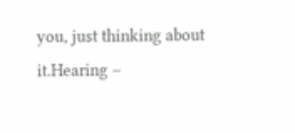you, just thinking about it.Hearing –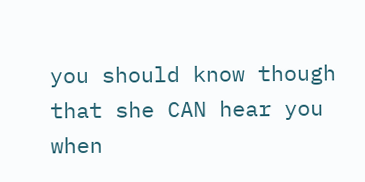you should know though that she CAN hear you when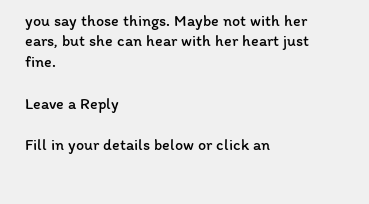you say those things. Maybe not with her ears, but she can hear with her heart just fine.

Leave a Reply

Fill in your details below or click an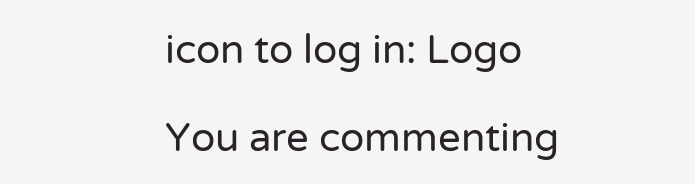icon to log in: Logo

You are commenting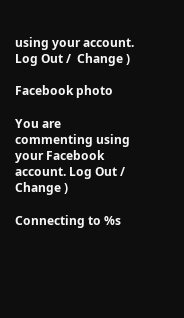using your account. Log Out /  Change )

Facebook photo

You are commenting using your Facebook account. Log Out /  Change )

Connecting to %s